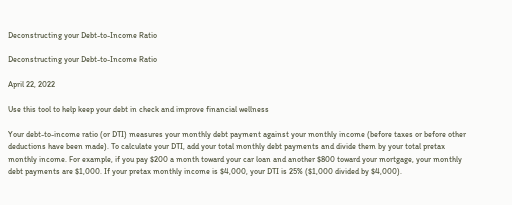Deconstructing your Debt-to-Income Ratio

Deconstructing your Debt-to-Income Ratio

April 22, 2022

Use this tool to help keep your debt in check and improve financial wellness

Your debt-to-income ratio (or DTI) measures your monthly debt payment against your monthly income (before taxes or before other deductions have been made). To calculate your DTI, add your total monthly debt payments and divide them by your total pretax monthly income. For example, if you pay $200 a month toward your car loan and another $800 toward your mortgage, your monthly debt payments are $1,000. If your pretax monthly income is $4,000, your DTI is 25% ($1,000 divided by $4,000).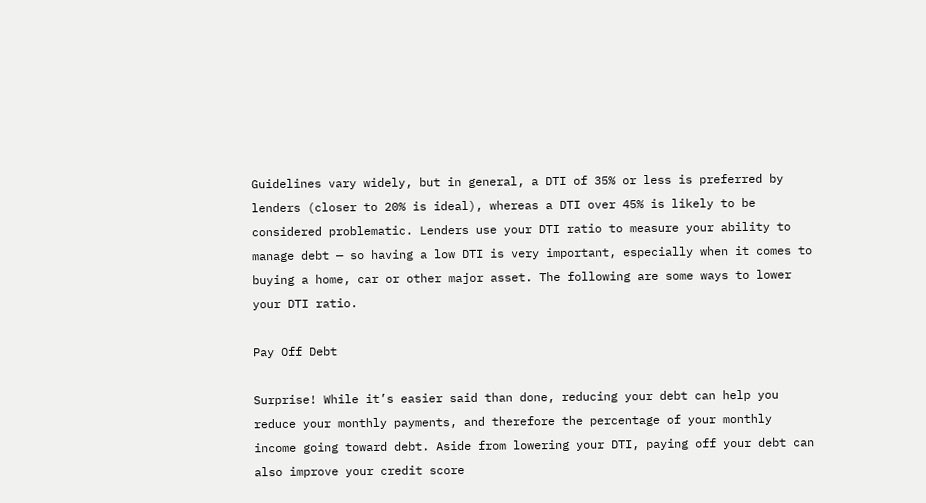Guidelines vary widely, but in general, a DTI of 35% or less is preferred by lenders (closer to 20% is ideal), whereas a DTI over 45% is likely to be considered problematic. Lenders use your DTI ratio to measure your ability to manage debt — so having a low DTI is very important, especially when it comes to buying a home, car or other major asset. The following are some ways to lower your DTI ratio.

Pay Off Debt

Surprise! While it’s easier said than done, reducing your debt can help you reduce your monthly payments, and therefore the percentage of your monthly income going toward debt. Aside from lowering your DTI, paying off your debt can also improve your credit score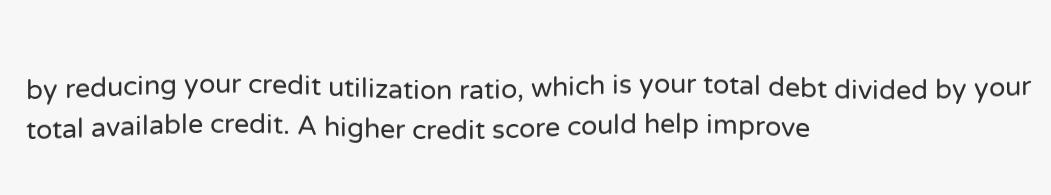by reducing your credit utilization ratio, which is your total debt divided by your total available credit. A higher credit score could help improve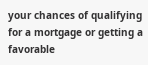your chances of qualifying for a mortgage or getting a favorable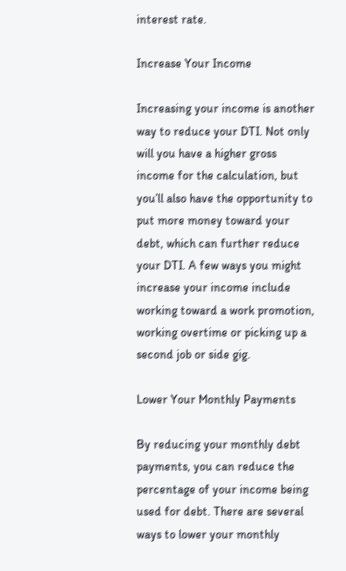interest rate.

Increase Your Income

Increasing your income is another way to reduce your DTI. Not only will you have a higher gross income for the calculation, but you’ll also have the opportunity to put more money toward your debt, which can further reduce your DTI. A few ways you might increase your income include working toward a work promotion, working overtime or picking up a second job or side gig.

Lower Your Monthly Payments

By reducing your monthly debt payments, you can reduce the percentage of your income being used for debt. There are several ways to lower your monthly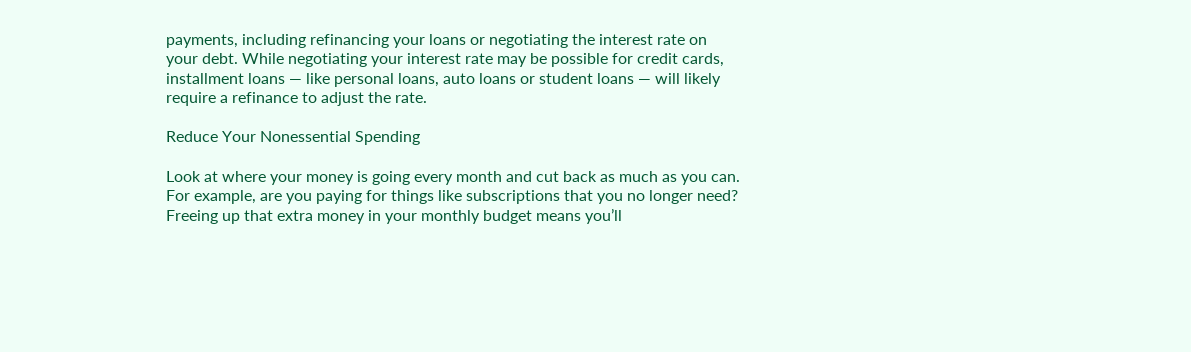payments, including refinancing your loans or negotiating the interest rate on your debt. While negotiating your interest rate may be possible for credit cards, installment loans — like personal loans, auto loans or student loans — will likely require a refinance to adjust the rate.

Reduce Your Nonessential Spending

Look at where your money is going every month and cut back as much as you can. For example, are you paying for things like subscriptions that you no longer need? Freeing up that extra money in your monthly budget means you’ll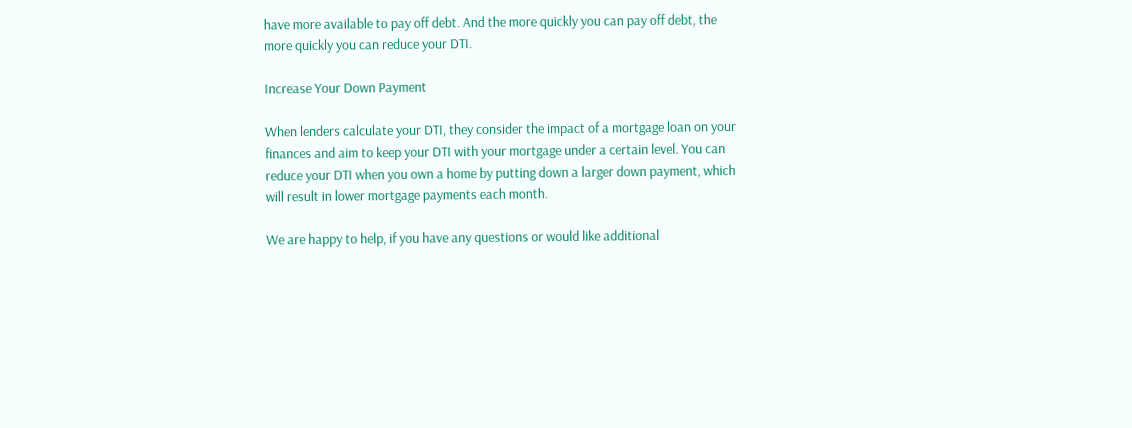have more available to pay off debt. And the more quickly you can pay off debt, the more quickly you can reduce your DTI.

Increase Your Down Payment

When lenders calculate your DTI, they consider the impact of a mortgage loan on your finances and aim to keep your DTI with your mortgage under a certain level. You can reduce your DTI when you own a home by putting down a larger down payment, which will result in lower mortgage payments each month.

We are happy to help, if you have any questions or would like additional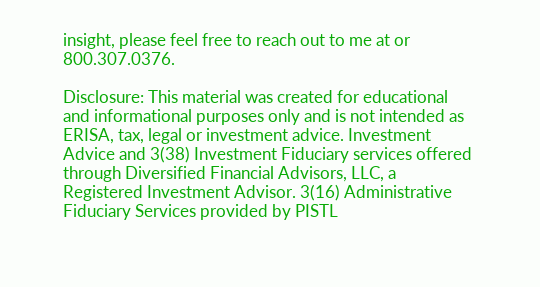insight, please feel free to reach out to me at or 800.307.0376.

Disclosure: This material was created for educational and informational purposes only and is not intended as ERISA, tax, legal or investment advice. Investment Advice and 3(38) Investment Fiduciary services offered through Diversified Financial Advisors, LLC, a Registered Investment Advisor. 3(16) Administrative Fiduciary Services provided by PISTL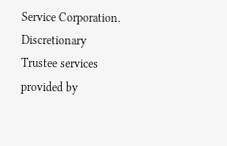Service Corporation. Discretionary Trustee services provided by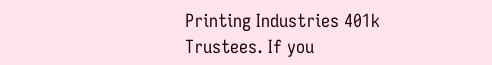Printing Industries 401k Trustees. If you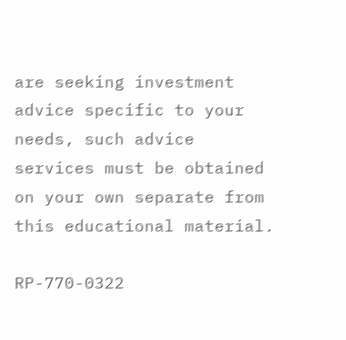are seeking investment advice specific to your needs, such advice services must be obtained on your own separate from this educational material.

RP-770-0322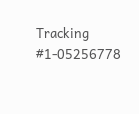Tracking #1-05256778